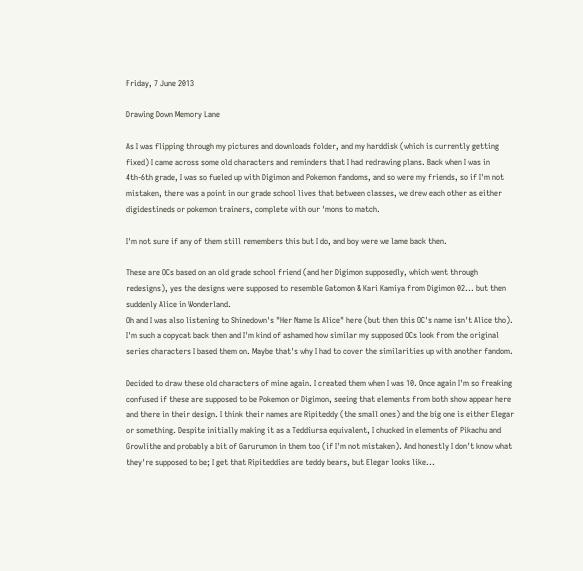Friday, 7 June 2013

Drawing Down Memory Lane

As I was flipping through my pictures and downloads folder, and my harddisk (which is currently getting fixed) I came across some old characters and reminders that I had redrawing plans. Back when I was in 4th-6th grade, I was so fueled up with Digimon and Pokemon fandoms, and so were my friends, so if I'm not mistaken, there was a point in our grade school lives that between classes, we drew each other as either digidestineds or pokemon trainers, complete with our 'mons to match.

I'm not sure if any of them still remembers this but I do, and boy were we lame back then.

These are OCs based on an old grade school friend (and her Digimon supposedly, which went through redesigns), yes the designs were supposed to resemble Gatomon & Kari Kamiya from Digimon 02... but then suddenly Alice in Wonderland.
Oh and I was also listening to Shinedown's "Her Name Is Alice" here (but then this OC's name isn't Alice tho). I'm such a copycat back then and I'm kind of ashamed how similar my supposed OCs look from the original series characters I based them on. Maybe that's why I had to cover the similarities up with another fandom.

Decided to draw these old characters of mine again. I created them when I was 10. Once again I'm so freaking confused if these are supposed to be Pokemon or Digimon, seeing that elements from both show appear here and there in their design. I think their names are Ripiteddy (the small ones) and the big one is either Elegar or something. Despite initially making it as a Teddiursa equivalent, I chucked in elements of Pikachu and Growlithe and probably a bit of Garurumon in them too (if I'm not mistaken). And honestly I don't know what they're supposed to be; I get that Ripiteddies are teddy bears, but Elegar looks like...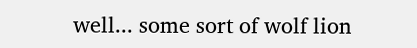well... some sort of wolf lion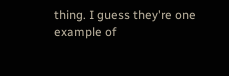thing. I guess they're one example of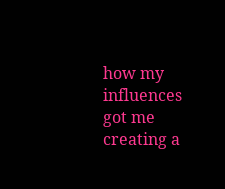how my influences got me creating a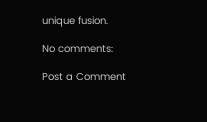unique fusion.

No comments:

Post a Comment